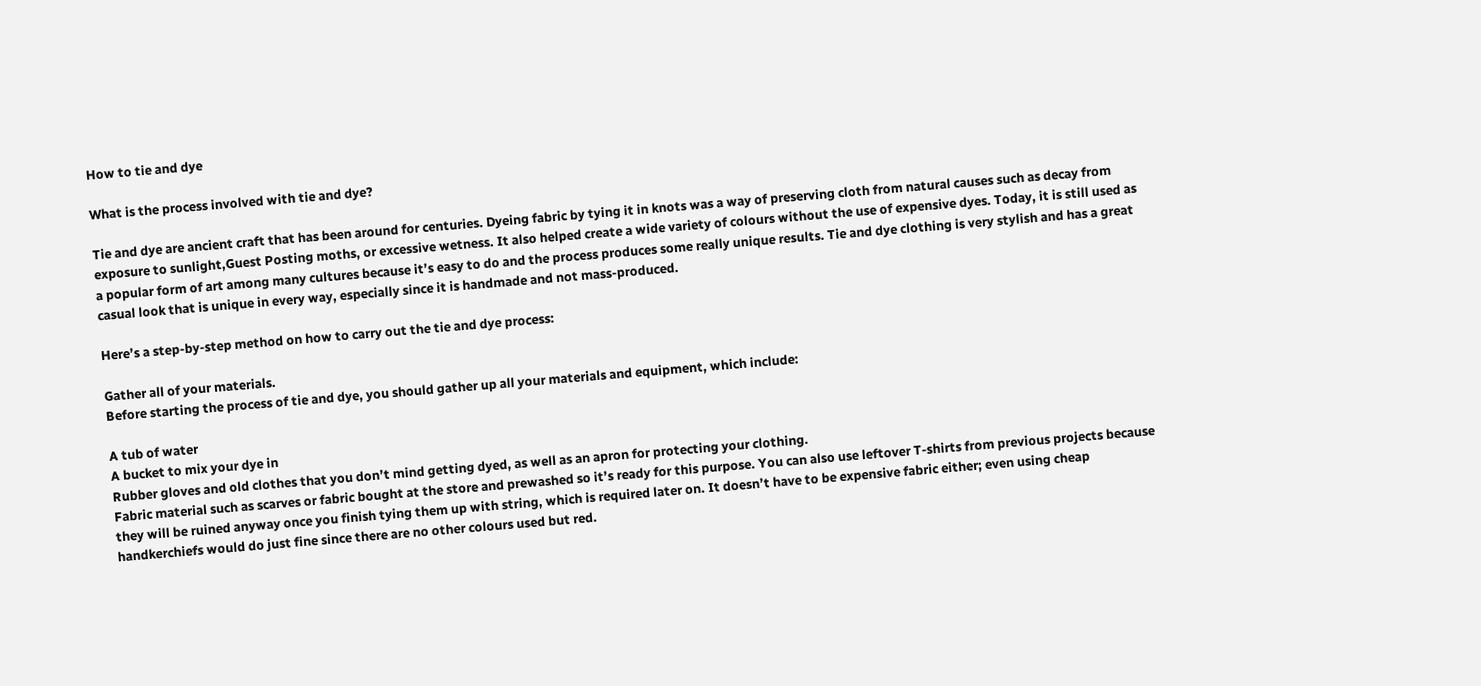How to tie and dye

What is the process involved with tie and dye?

Tie and dye are ancient craft that has been around for centuries. Dyeing fabric by tying it in knots was a way of preserving cloth from natural causes such as decay from exposure to sunlight,Guest Posting moths, or excessive wetness. It also helped create a wide variety of colours without the use of expensive dyes. Today, it is still used as a popular form of art among many cultures because it’s easy to do and the process produces some really unique results. Tie and dye clothing is very stylish and has a great casual look that is unique in every way, especially since it is handmade and not mass-produced.

Here’s a step-by-step method on how to carry out the tie and dye process:

Gather all of your materials.
Before starting the process of tie and dye, you should gather up all your materials and equipment, which include:

A tub of water
A bucket to mix your dye in
Rubber gloves and old clothes that you don’t mind getting dyed, as well as an apron for protecting your clothing.
Fabric material such as scarves or fabric bought at the store and prewashed so it’s ready for this purpose. You can also use leftover T-shirts from previous projects because they will be ruined anyway once you finish tying them up with string, which is required later on. It doesn’t have to be expensive fabric either; even using cheap handkerchiefs would do just fine since there are no other colours used but red.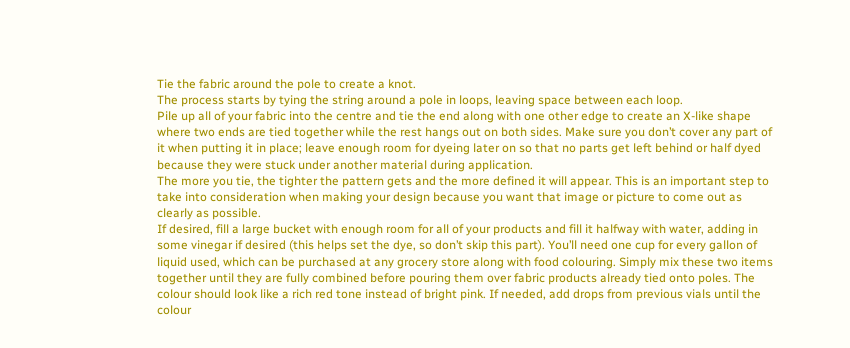Tie the fabric around the pole to create a knot.
The process starts by tying the string around a pole in loops, leaving space between each loop.
Pile up all of your fabric into the centre and tie the end along with one other edge to create an X-like shape where two ends are tied together while the rest hangs out on both sides. Make sure you don’t cover any part of it when putting it in place; leave enough room for dyeing later on so that no parts get left behind or half dyed because they were stuck under another material during application.
The more you tie, the tighter the pattern gets and the more defined it will appear. This is an important step to take into consideration when making your design because you want that image or picture to come out as clearly as possible.
If desired, fill a large bucket with enough room for all of your products and fill it halfway with water, adding in some vinegar if desired (this helps set the dye, so don’t skip this part). You’ll need one cup for every gallon of liquid used, which can be purchased at any grocery store along with food colouring. Simply mix these two items together until they are fully combined before pouring them over fabric products already tied onto poles. The colour should look like a rich red tone instead of bright pink. If needed, add drops from previous vials until the colour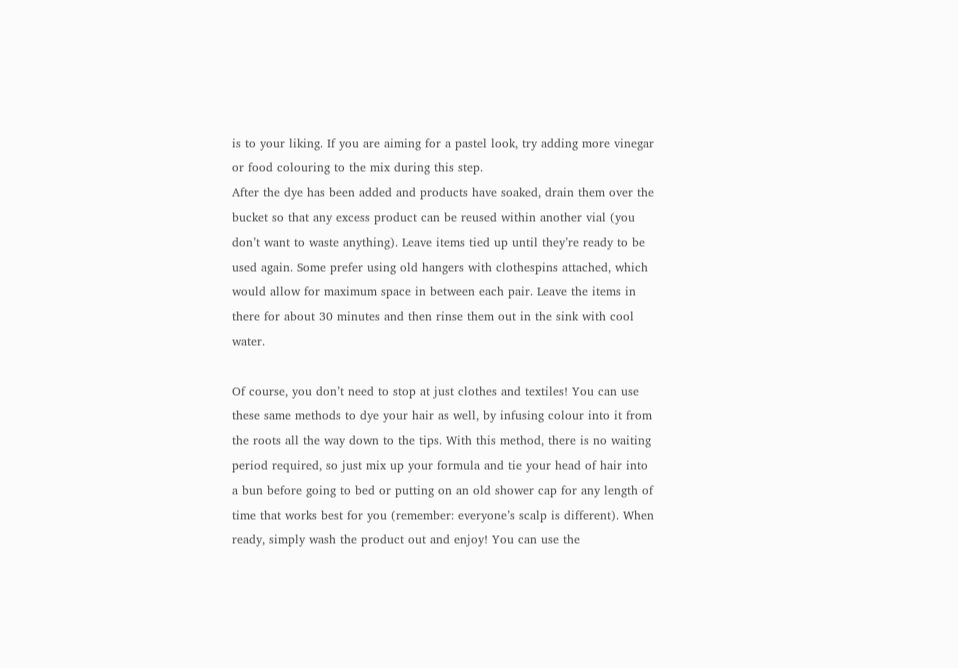is to your liking. If you are aiming for a pastel look, try adding more vinegar or food colouring to the mix during this step.
After the dye has been added and products have soaked, drain them over the bucket so that any excess product can be reused within another vial (you don’t want to waste anything). Leave items tied up until they’re ready to be used again. Some prefer using old hangers with clothespins attached, which would allow for maximum space in between each pair. Leave the items in there for about 30 minutes and then rinse them out in the sink with cool water.

Of course, you don’t need to stop at just clothes and textiles! You can use these same methods to dye your hair as well, by infusing colour into it from the roots all the way down to the tips. With this method, there is no waiting period required, so just mix up your formula and tie your head of hair into a bun before going to bed or putting on an old shower cap for any length of time that works best for you (remember: everyone’s scalp is different). When ready, simply wash the product out and enjoy! You can use the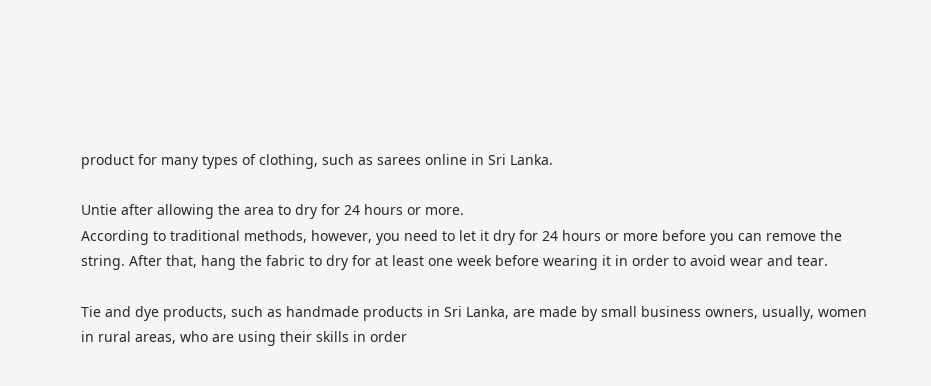product for many types of clothing, such as sarees online in Sri Lanka.

Untie after allowing the area to dry for 24 hours or more.
According to traditional methods, however, you need to let it dry for 24 hours or more before you can remove the string. After that, hang the fabric to dry for at least one week before wearing it in order to avoid wear and tear.

Tie and dye products, such as handmade products in Sri Lanka, are made by small business owners, usually, women in rural areas, who are using their skills in order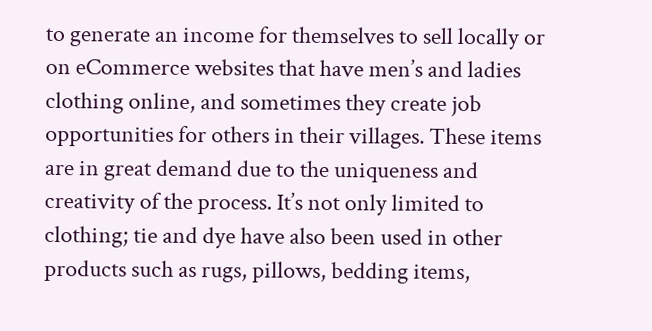to generate an income for themselves to sell locally or on eCommerce websites that have men’s and ladies clothing online, and sometimes they create job opportunities for others in their villages. These items are in great demand due to the uniqueness and creativity of the process. It’s not only limited to clothing; tie and dye have also been used in other products such as rugs, pillows, bedding items,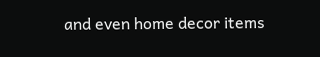and even home decor items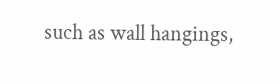such as wall hangings,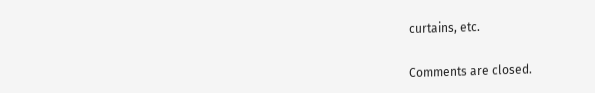curtains, etc.

Comments are closed.